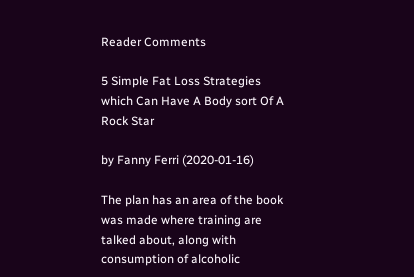Reader Comments

5 Simple Fat Loss Strategies which Can Have A Body sort Of A Rock Star

by Fanny Ferri (2020-01-16)

The plan has an area of the book was made where training are talked about, along with consumption of alcoholic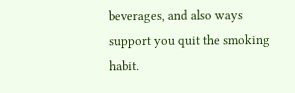beverages, and also ways support you quit the smoking habit.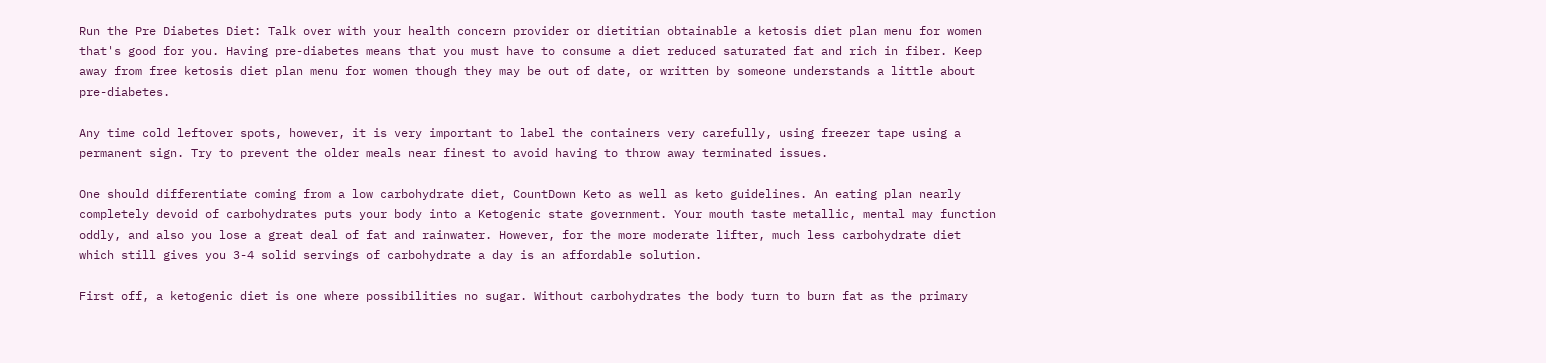Run the Pre Diabetes Diet: Talk over with your health concern provider or dietitian obtainable a ketosis diet plan menu for women that's good for you. Having pre-diabetes means that you must have to consume a diet reduced saturated fat and rich in fiber. Keep away from free ketosis diet plan menu for women though they may be out of date, or written by someone understands a little about pre-diabetes.

Any time cold leftover spots, however, it is very important to label the containers very carefully, using freezer tape using a permanent sign. Try to prevent the older meals near finest to avoid having to throw away terminated issues.

One should differentiate coming from a low carbohydrate diet, CountDown Keto as well as keto guidelines. An eating plan nearly completely devoid of carbohydrates puts your body into a Ketogenic state government. Your mouth taste metallic, mental may function oddly, and also you lose a great deal of fat and rainwater. However, for the more moderate lifter, much less carbohydrate diet which still gives you 3-4 solid servings of carbohydrate a day is an affordable solution.

First off, a ketogenic diet is one where possibilities no sugar. Without carbohydrates the body turn to burn fat as the primary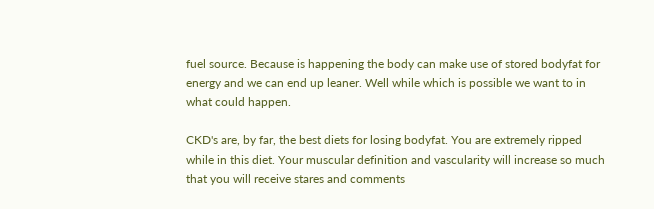fuel source. Because is happening the body can make use of stored bodyfat for energy and we can end up leaner. Well while which is possible we want to in what could happen.

CKD's are, by far, the best diets for losing bodyfat. You are extremely ripped while in this diet. Your muscular definition and vascularity will increase so much that you will receive stares and comments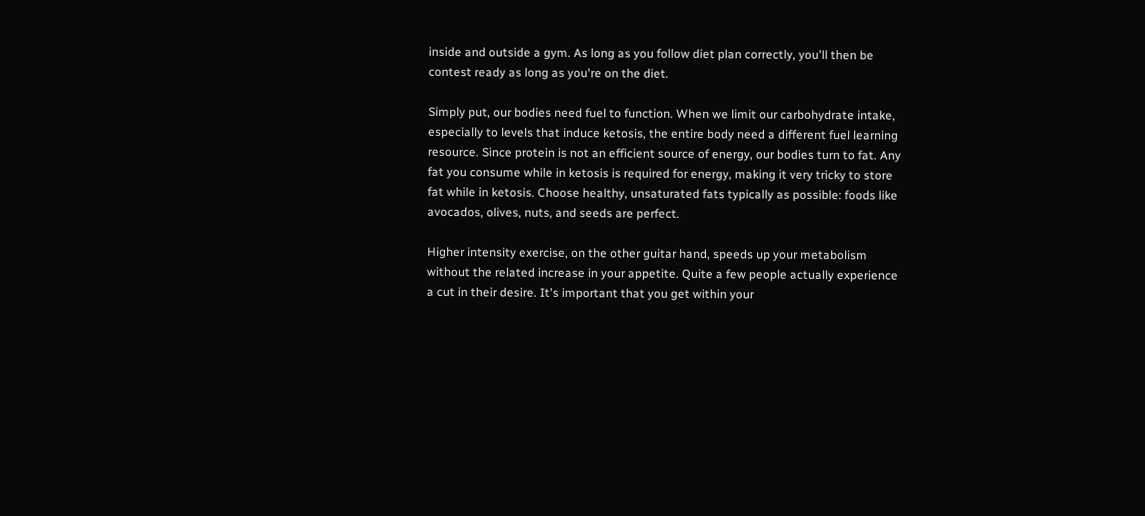inside and outside a gym. As long as you follow diet plan correctly, you'll then be contest ready as long as you're on the diet.

Simply put, our bodies need fuel to function. When we limit our carbohydrate intake, especially to levels that induce ketosis, the entire body need a different fuel learning resource. Since protein is not an efficient source of energy, our bodies turn to fat. Any fat you consume while in ketosis is required for energy, making it very tricky to store fat while in ketosis. Choose healthy, unsaturated fats typically as possible: foods like avocados, olives, nuts, and seeds are perfect.

Higher intensity exercise, on the other guitar hand, speeds up your metabolism without the related increase in your appetite. Quite a few people actually experience a cut in their desire. It's important that you get within your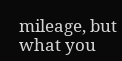mileage, but what you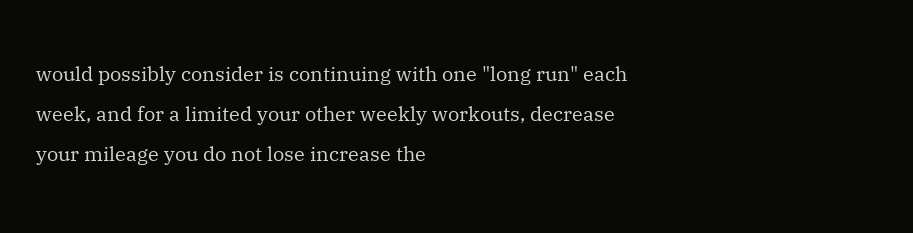would possibly consider is continuing with one "long run" each week, and for a limited your other weekly workouts, decrease your mileage you do not lose increase the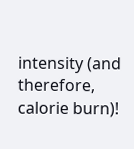intensity (and therefore, calorie burn)!